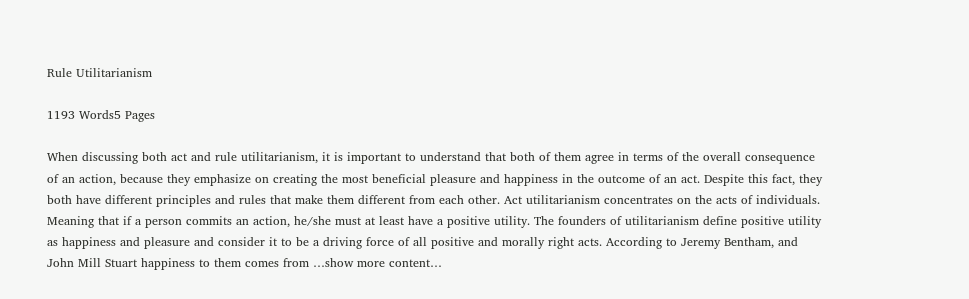Rule Utilitarianism

1193 Words5 Pages

When discussing both act and rule utilitarianism, it is important to understand that both of them agree in terms of the overall consequence of an action, because they emphasize on creating the most beneficial pleasure and happiness in the outcome of an act. Despite this fact, they both have different principles and rules that make them different from each other. Act utilitarianism concentrates on the acts of individuals. Meaning that if a person commits an action, he/she must at least have a positive utility. The founders of utilitarianism define positive utility as happiness and pleasure and consider it to be a driving force of all positive and morally right acts. According to Jeremy Bentham, and John Mill Stuart happiness to them comes from …show more content…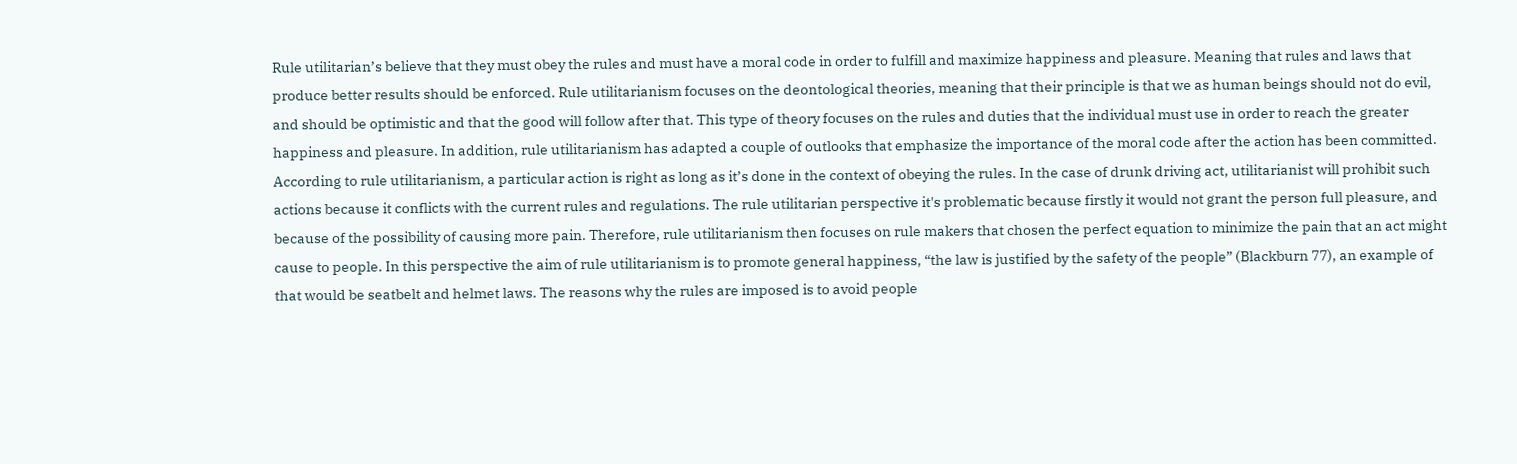Rule utilitarian’s believe that they must obey the rules and must have a moral code in order to fulfill and maximize happiness and pleasure. Meaning that rules and laws that produce better results should be enforced. Rule utilitarianism focuses on the deontological theories, meaning that their principle is that we as human beings should not do evil, and should be optimistic and that the good will follow after that. This type of theory focuses on the rules and duties that the individual must use in order to reach the greater happiness and pleasure. In addition, rule utilitarianism has adapted a couple of outlooks that emphasize the importance of the moral code after the action has been committed. According to rule utilitarianism, a particular action is right as long as it’s done in the context of obeying the rules. In the case of drunk driving act, utilitarianist will prohibit such actions because it conflicts with the current rules and regulations. The rule utilitarian perspective it's problematic because firstly it would not grant the person full pleasure, and because of the possibility of causing more pain. Therefore, rule utilitarianism then focuses on rule makers that chosen the perfect equation to minimize the pain that an act might cause to people. In this perspective the aim of rule utilitarianism is to promote general happiness, “the law is justified by the safety of the people” (Blackburn 77), an example of that would be seatbelt and helmet laws. The reasons why the rules are imposed is to avoid people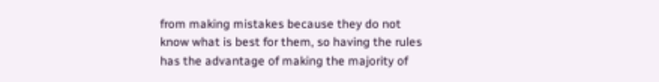from making mistakes because they do not know what is best for them, so having the rules has the advantage of making the majority of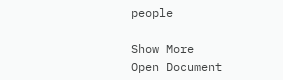people

Show More
Open Document